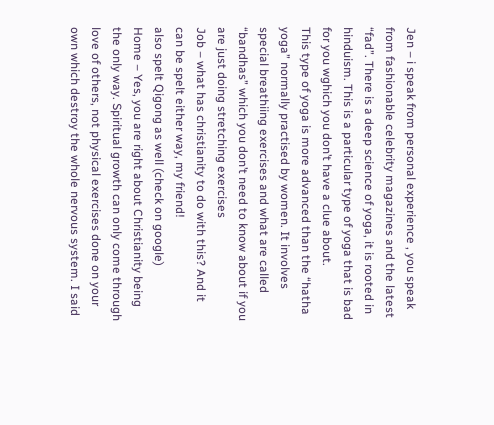Jen – i speak from personal experience , you speak from fashionable celebrity magazines and the latest “fad”. There is a deep science of yoga, it is rooted in hinduism. This is a particular type of yoga that is bad for you wghich you don’t have a clue about.
This type of yoga is more advanced than the “hatha yoga” normally practised by women. It involves special breathiing exercises and what are called “bandhas” which you don’t need to know about if you are just doing stretching exercises
Job – what has christianity to do with this? And it can be spelt either way, my friend!
also spelt Qigong as well (check on google)
Home – Yes, you are right about Christianity being the only way. Spiritual growth can only come through love of others, not physical exercises done on your own which destroy the whole nervous system. I said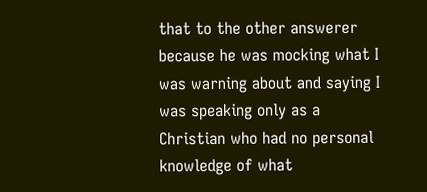that to the other answerer because he was mocking what I was warning about and saying I was speaking only as a Christian who had no personal knowledge of what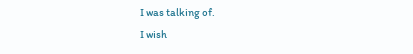I was talking of.
I wish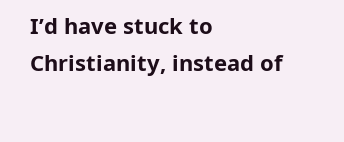I’d have stuck to Christianity, instead of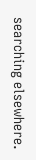searching elsewhere.